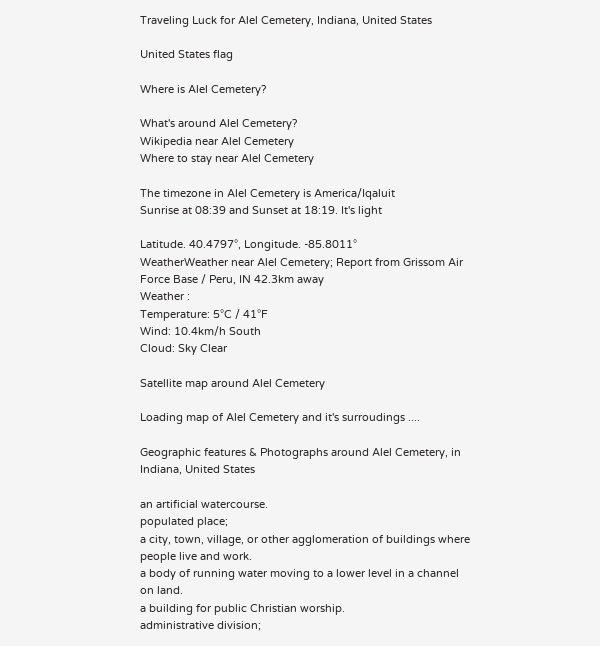Traveling Luck for Alel Cemetery, Indiana, United States

United States flag

Where is Alel Cemetery?

What's around Alel Cemetery?
Wikipedia near Alel Cemetery
Where to stay near Alel Cemetery

The timezone in Alel Cemetery is America/Iqaluit
Sunrise at 08:39 and Sunset at 18:19. It's light

Latitude. 40.4797°, Longitude. -85.8011°
WeatherWeather near Alel Cemetery; Report from Grissom Air Force Base / Peru, IN 42.3km away
Weather :
Temperature: 5°C / 41°F
Wind: 10.4km/h South
Cloud: Sky Clear

Satellite map around Alel Cemetery

Loading map of Alel Cemetery and it's surroudings ....

Geographic features & Photographs around Alel Cemetery, in Indiana, United States

an artificial watercourse.
populated place;
a city, town, village, or other agglomeration of buildings where people live and work.
a body of running water moving to a lower level in a channel on land.
a building for public Christian worship.
administrative division;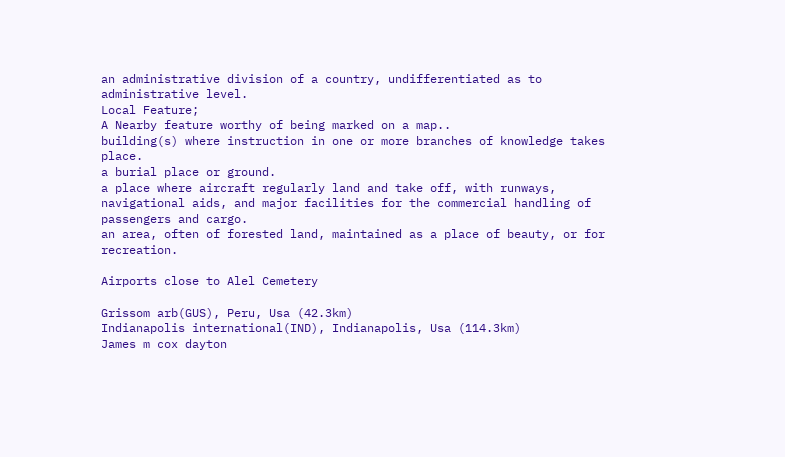an administrative division of a country, undifferentiated as to administrative level.
Local Feature;
A Nearby feature worthy of being marked on a map..
building(s) where instruction in one or more branches of knowledge takes place.
a burial place or ground.
a place where aircraft regularly land and take off, with runways, navigational aids, and major facilities for the commercial handling of passengers and cargo.
an area, often of forested land, maintained as a place of beauty, or for recreation.

Airports close to Alel Cemetery

Grissom arb(GUS), Peru, Usa (42.3km)
Indianapolis international(IND), Indianapolis, Usa (114.3km)
James m cox dayton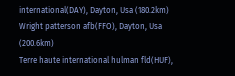international(DAY), Dayton, Usa (180.2km)
Wright patterson afb(FFO), Dayton, Usa (200.6km)
Terre haute international hulman fld(HUF),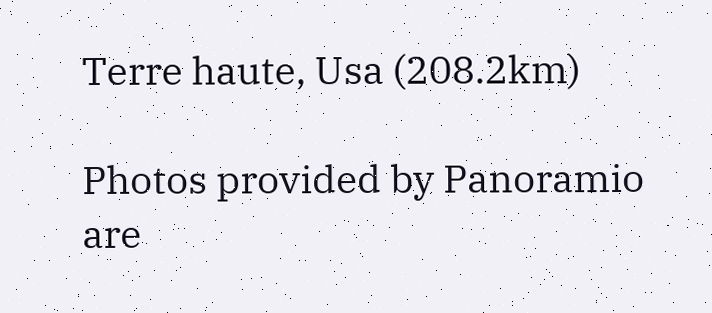Terre haute, Usa (208.2km)

Photos provided by Panoramio are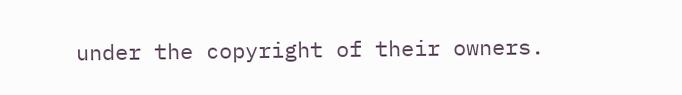under the copyright of their owners.